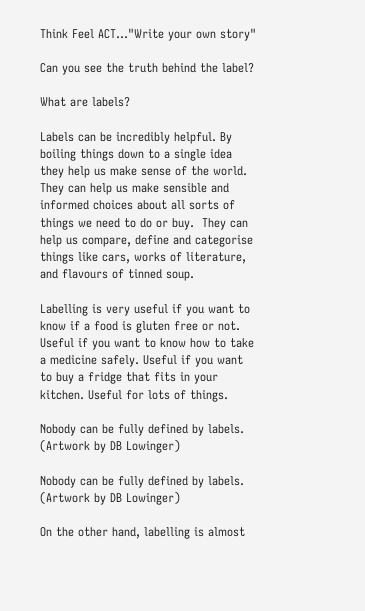Think Feel ACT…"Write your own story"

Can you see the truth behind the label?

What are labels?

Labels can be incredibly helpful. By boiling things down to a single idea they help us make sense of the world. They can help us make sensible and informed choices about all sorts of things we need to do or buy.  They can help us compare, define and categorise things like cars, works of literature, and flavours of tinned soup.

Labelling is very useful if you want to know if a food is gluten free or not. Useful if you want to know how to take a medicine safely. Useful if you want to buy a fridge that fits in your kitchen. Useful for lots of things.

Nobody can be fully defined by labels. (Artwork by DB Lowinger)

Nobody can be fully defined by labels. (Artwork by DB Lowinger)

On the other hand, labelling is almost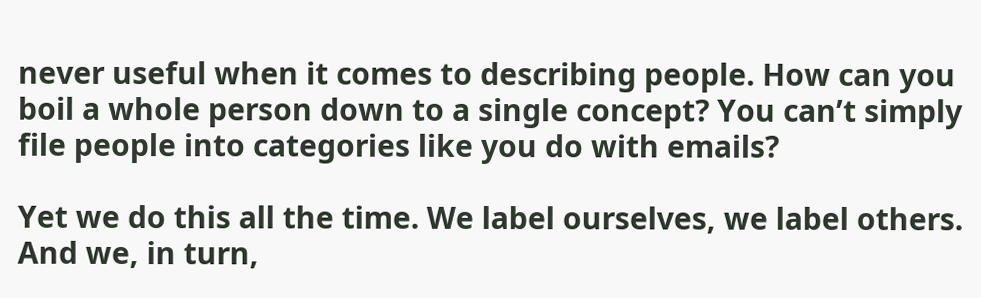never useful when it comes to describing people. How can you boil a whole person down to a single concept? You can’t simply file people into categories like you do with emails?

Yet we do this all the time. We label ourselves, we label others. And we, in turn,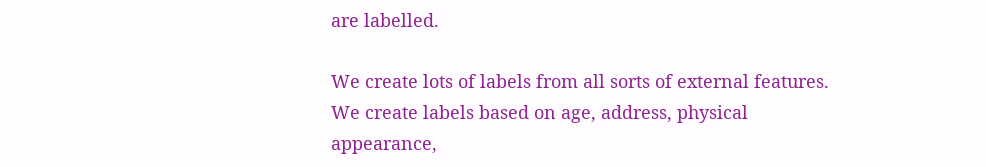are labelled.

We create lots of labels from all sorts of external features. We create labels based on age, address, physical appearance,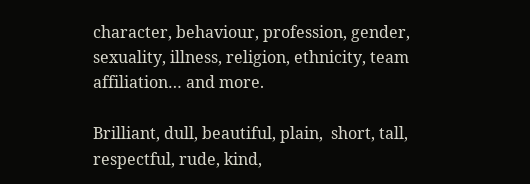character, behaviour, profession, gender, sexuality, illness, religion, ethnicity, team affiliation… and more.

Brilliant, dull, beautiful, plain,  short, tall, respectful, rude, kind,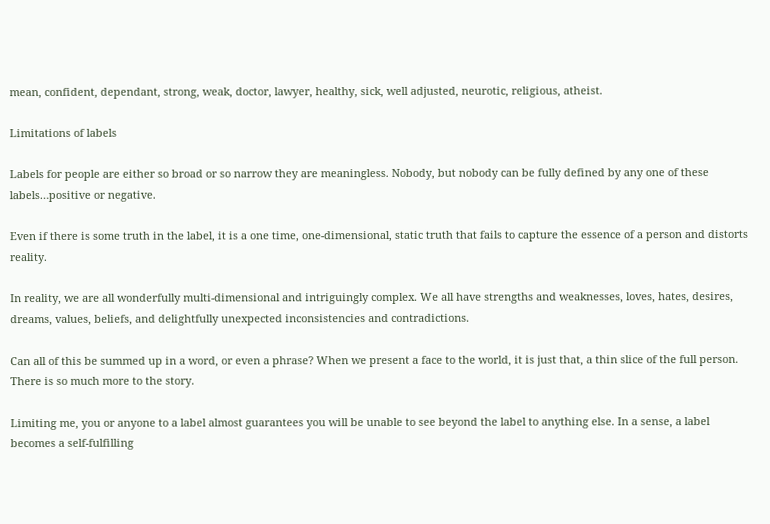mean, confident, dependant, strong, weak, doctor, lawyer, healthy, sick, well adjusted, neurotic, religious, atheist.

Limitations of labels

Labels for people are either so broad or so narrow they are meaningless. Nobody, but nobody can be fully defined by any one of these labels…positive or negative.

Even if there is some truth in the label, it is a one time, one-dimensional, static truth that fails to capture the essence of a person and distorts reality.

In reality, we are all wonderfully multi-dimensional and intriguingly complex. We all have strengths and weaknesses, loves, hates, desires, dreams, values, beliefs, and delightfully unexpected inconsistencies and contradictions.

Can all of this be summed up in a word, or even a phrase? When we present a face to the world, it is just that, a thin slice of the full person. There is so much more to the story.

Limiting me, you or anyone to a label almost guarantees you will be unable to see beyond the label to anything else. In a sense, a label becomes a self-fulfilling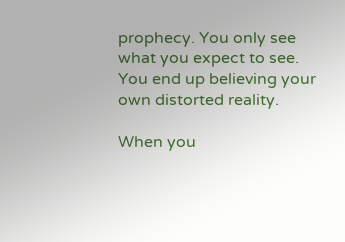prophecy. You only see what you expect to see. You end up believing your own distorted reality.

When you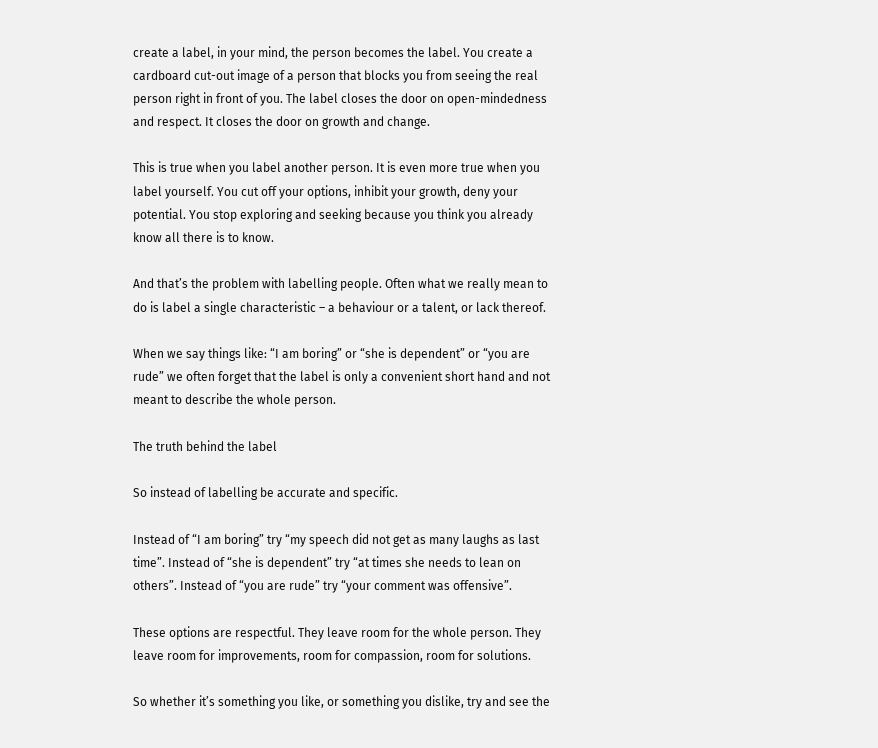create a label, in your mind, the person becomes the label. You create a cardboard cut-out image of a person that blocks you from seeing the real person right in front of you. The label closes the door on open-mindedness and respect. It closes the door on growth and change.

This is true when you label another person. It is even more true when you label yourself. You cut off your options, inhibit your growth, deny your potential. You stop exploring and seeking because you think you already know all there is to know.

And that’s the problem with labelling people. Often what we really mean to do is label a single characteristic – a behaviour or a talent, or lack thereof.

When we say things like: “I am boring” or “she is dependent” or “you are rude” we often forget that the label is only a convenient short hand and not meant to describe the whole person.

The truth behind the label

So instead of labelling be accurate and specific.

Instead of “I am boring” try “my speech did not get as many laughs as last time”. Instead of “she is dependent” try “at times she needs to lean on others”. Instead of “you are rude” try “your comment was offensive”.

These options are respectful. They leave room for the whole person. They leave room for improvements, room for compassion, room for solutions.

So whether it’s something you like, or something you dislike, try and see the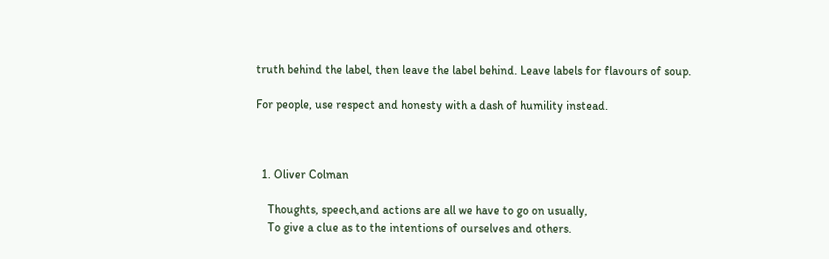truth behind the label, then leave the label behind. Leave labels for flavours of soup.

For people, use respect and honesty with a dash of humility instead.



  1. Oliver Colman

    Thoughts, speech,and actions are all we have to go on usually,
    To give a clue as to the intentions of ourselves and others.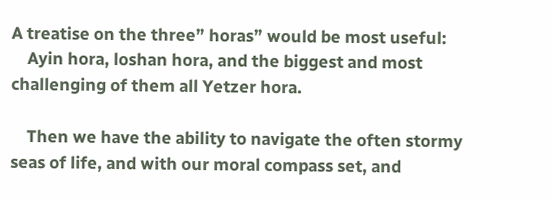A treatise on the three” horas” would be most useful:
    Ayin hora, loshan hora, and the biggest and most challenging of them all Yetzer hora.

    Then we have the ability to navigate the often stormy seas of life, and with our moral compass set, and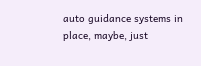auto guidance systems in place, maybe, just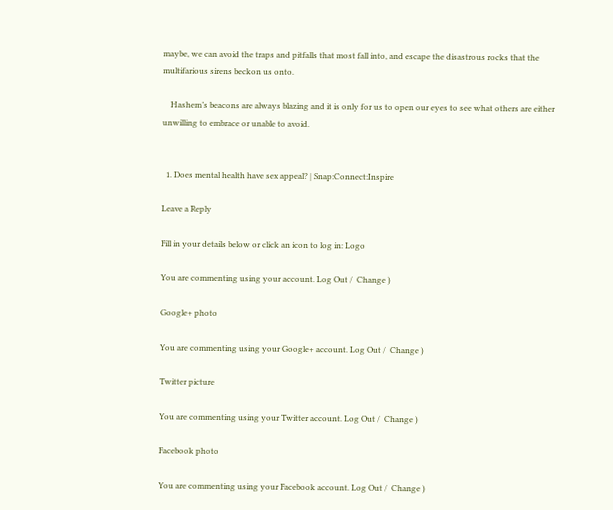maybe, we can avoid the traps and pitfalls that most fall into, and escape the disastrous rocks that the multifarious sirens beckon us onto.

    Hashem’s beacons are always blazing and it is only for us to open our eyes to see what others are either unwilling to embrace or unable to avoid.


  1. Does mental health have sex appeal? | Snap:Connect:Inspire

Leave a Reply

Fill in your details below or click an icon to log in: Logo

You are commenting using your account. Log Out /  Change )

Google+ photo

You are commenting using your Google+ account. Log Out /  Change )

Twitter picture

You are commenting using your Twitter account. Log Out /  Change )

Facebook photo

You are commenting using your Facebook account. Log Out /  Change )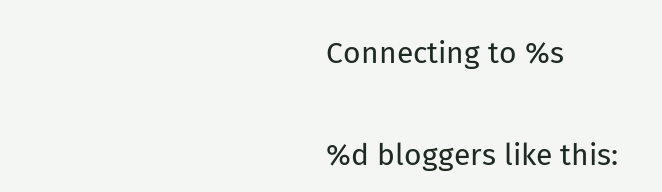Connecting to %s

%d bloggers like this: